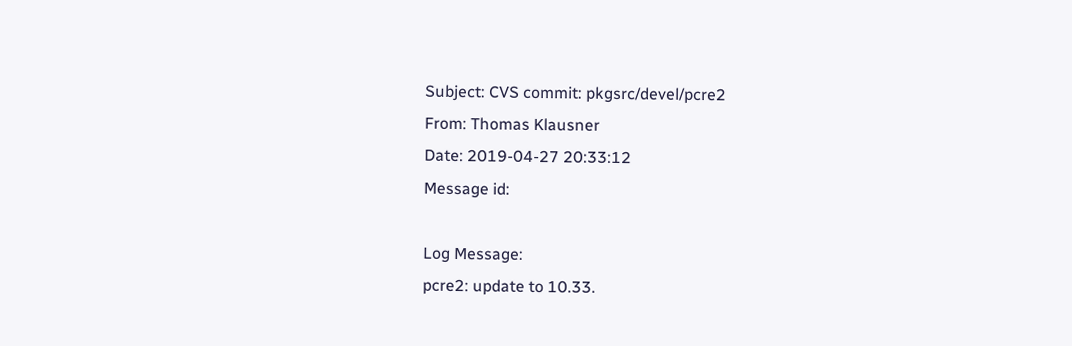Subject: CVS commit: pkgsrc/devel/pcre2
From: Thomas Klausner
Date: 2019-04-27 20:33:12
Message id:

Log Message:
pcre2: update to 10.33.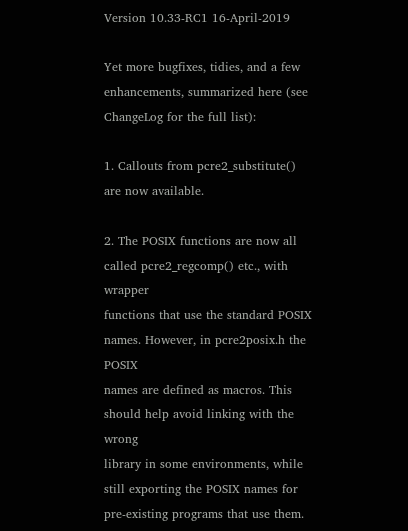Version 10.33-RC1 16-April-2019

Yet more bugfixes, tidies, and a few enhancements, summarized here (see
ChangeLog for the full list):

1. Callouts from pcre2_substitute() are now available.

2. The POSIX functions are now all called pcre2_regcomp() etc., with wrapper
functions that use the standard POSIX names. However, in pcre2posix.h the POSIX
names are defined as macros. This should help avoid linking with the wrong
library in some environments, while still exporting the POSIX names for
pre-existing programs that use them.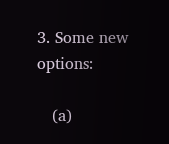3. Some new options:

   (a)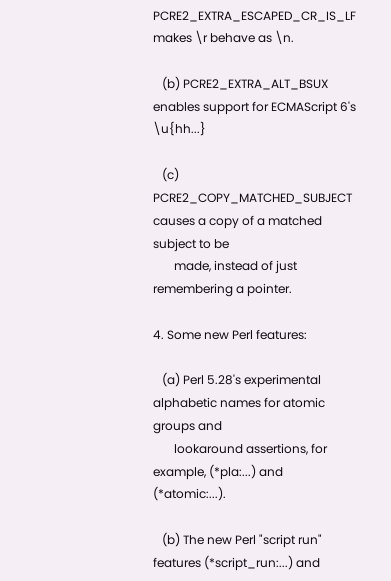PCRE2_EXTRA_ESCAPED_CR_IS_LF makes \r behave as \n.

   (b) PCRE2_EXTRA_ALT_BSUX enables support for ECMAScript 6's \u{hh...}

   (c) PCRE2_COPY_MATCHED_SUBJECT causes a copy of a matched subject to be
       made, instead of just remembering a pointer.

4. Some new Perl features:

   (a) Perl 5.28's experimental alphabetic names for atomic groups and
       lookaround assertions, for example, (*pla:...) and (*atomic:...).

   (b) The new Perl "script run" features (*script_run:...) and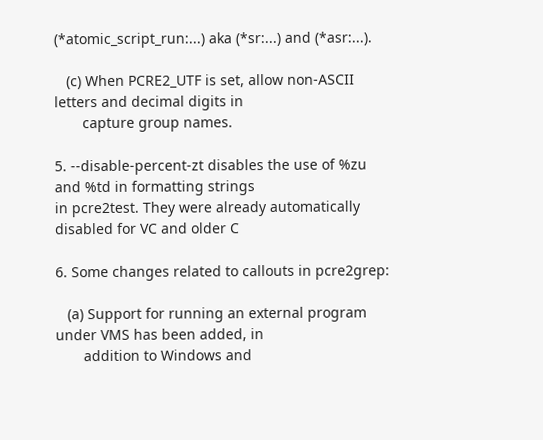(*atomic_script_run:...) aka (*sr:...) and (*asr:...).

   (c) When PCRE2_UTF is set, allow non-ASCII letters and decimal digits in
       capture group names.

5. --disable-percent-zt disables the use of %zu and %td in formatting strings
in pcre2test. They were already automatically disabled for VC and older C

6. Some changes related to callouts in pcre2grep:

   (a) Support for running an external program under VMS has been added, in
       addition to Windows and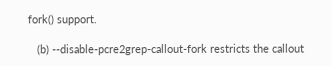fork() support.

   (b) --disable-pcre2grep-callout-fork restricts the callout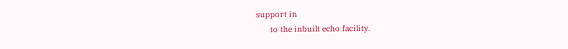support in
       to the inbuilt echo facility.